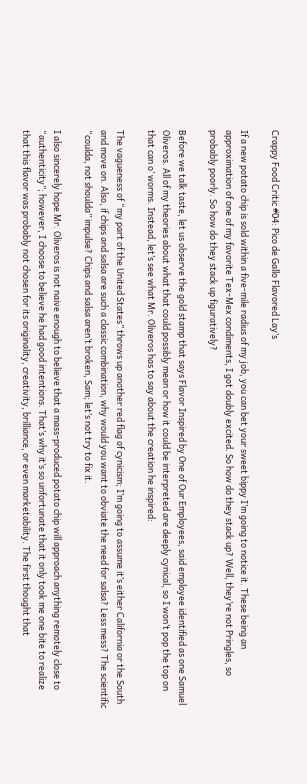Crappy Food Critic #04: Pico de Gallo Flavored Lay’s

If a new potato chip is sold within a five-mile radius of my job, you can bet your sweet bippy I’m going to notice it. These being an approximation of one of my favorite Tex-Mex condiments, I got doubly excited. So how do they stack up? Well, they’re not Pringles, so probably poorly. So how do they stack up figuratively?

Before we talk taste, let us observe the gold stamp that says Flavor Inspired by One of Our Employees, said employee identified as one Samuel Oliveros. All of my theories about what that could possibly mean or how it could be interpreted are deeply cynical, so I won’t pop the top on that can o’ worms. Instead, let’s see what Mr. Oliveros has to say about the creation he inspired:

The vagueness of “my part of the United States” throws up another red flag of cynicism; I’m going to assume it’s either California or the South and move on. Also, if chips and salsa are such a classic combination, why would you want to obviate the need for salsa? Less mess? The scientific “coulda, not shoulda” impulse? Chips and salsa aren’t broken, Sam; let’s not try to fix it.

I also sincerely hope Mr. Oliveros is not naive enough to believe that a mass-produced potato chip will approach anything remotely close to “authenticity”; however, I choose to believe he had good intentions. That’s why it’s so unfortunate that it only took me one bite to realize that this flavor was probably not chosen for its originality, creativity, brilliance, or even marketability. The first thought that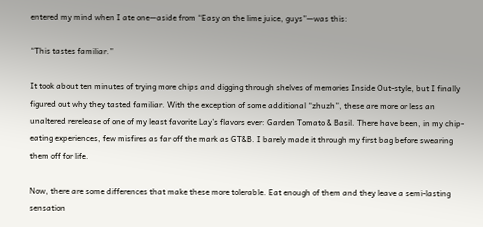entered my mind when I ate one—aside from “Easy on the lime juice, guys”—was this:

“This tastes familiar.”

It took about ten minutes of trying more chips and digging through shelves of memories Inside Out-style, but I finally figured out why they tasted familiar. With the exception of some additional “zhuzh”, these are more or less an unaltered rerelease of one of my least favorite Lay’s flavors ever: Garden Tomato & Basil. There have been, in my chip-eating experiences, few misfires as far off the mark as GT&B. I barely made it through my first bag before swearing them off for life.

Now, there are some differences that make these more tolerable. Eat enough of them and they leave a semi-lasting sensation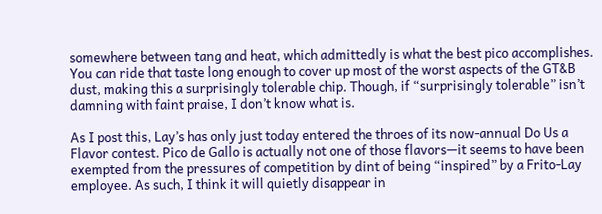somewhere between tang and heat, which admittedly is what the best pico accomplishes. You can ride that taste long enough to cover up most of the worst aspects of the GT&B dust, making this a surprisingly tolerable chip. Though, if “surprisingly tolerable” isn’t damning with faint praise, I don’t know what is.

As I post this, Lay’s has only just today entered the throes of its now-annual Do Us a Flavor contest. Pico de Gallo is actually not one of those flavors—it seems to have been exempted from the pressures of competition by dint of being “inspired” by a Frito-Lay employee. As such, I think it will quietly disappear in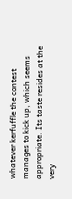whatever kerfuffle the contest manages to kick up, which seems appropriate. Its taste resides at the very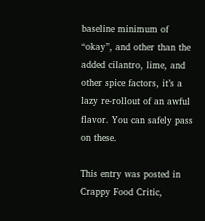baseline minimum of “okay”, and other than the added cilantro, lime, and other spice factors, it’s a lazy re-rollout of an awful flavor. You can safely pass on these.

This entry was posted in Crappy Food Critic,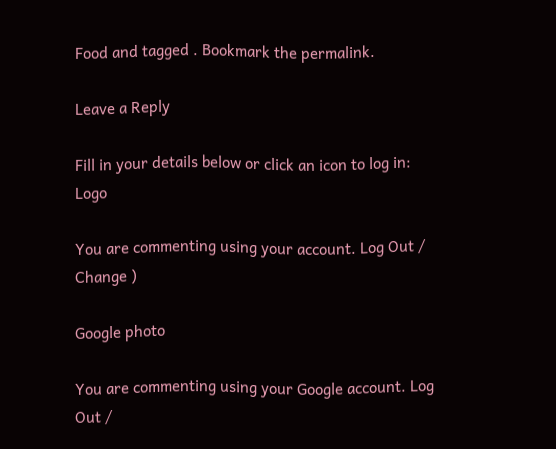Food and tagged . Bookmark the permalink.

Leave a Reply

Fill in your details below or click an icon to log in: Logo

You are commenting using your account. Log Out /  Change )

Google photo

You are commenting using your Google account. Log Out /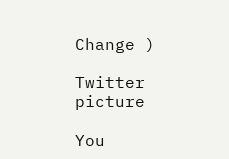Change )

Twitter picture

You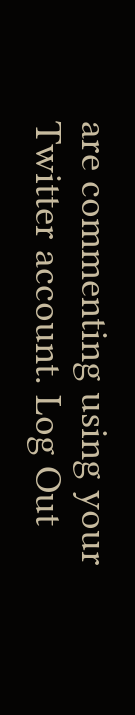are commenting using your Twitter account. Log Out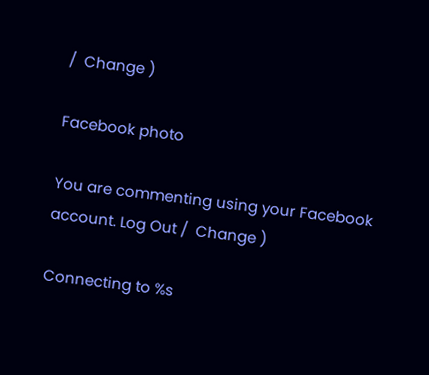/  Change )

Facebook photo

You are commenting using your Facebook account. Log Out /  Change )

Connecting to %s